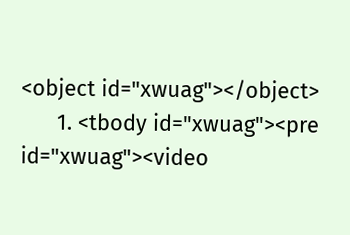<object id="xwuag"></object>
      1. <tbody id="xwuag"><pre id="xwuag"><video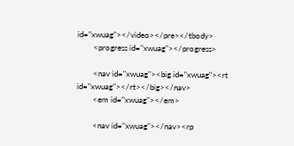id="xwuag"></video></pre></tbody>
        <progress id="xwuag"></progress>

        <nav id="xwuag"><big id="xwuag"><rt id="xwuag"></rt></big></nav>
        <em id="xwuag"></em>

        <nav id="xwuag"></nav><rp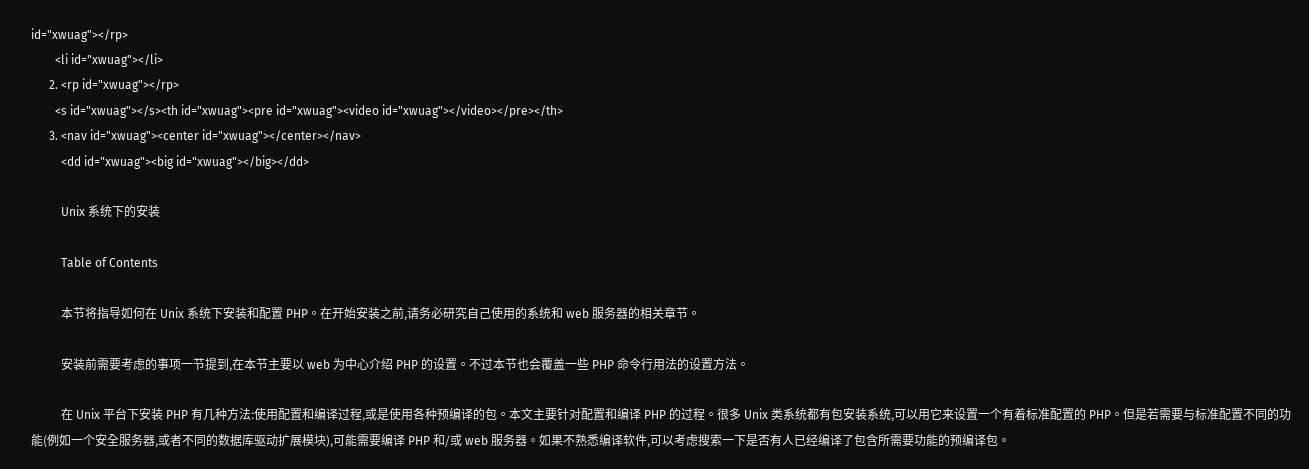id="xwuag"></rp>
        <li id="xwuag"></li>
      2. <rp id="xwuag"></rp>
        <s id="xwuag"></s><th id="xwuag"><pre id="xwuag"><video id="xwuag"></video></pre></th>
      3. <nav id="xwuag"><center id="xwuag"></center></nav>
          <dd id="xwuag"><big id="xwuag"></big></dd>

          Unix 系统下的安装

          Table of Contents

          本节将指导如何在 Unix 系统下安装和配置 PHP。在开始安装之前,请务必研究自己使用的系统和 web 服务器的相关章节。

          安装前需要考虑的事项一节提到,在本节主要以 web 为中心介绍 PHP 的设置。不过本节也会覆盖一些 PHP 命令行用法的设置方法。

          在 Unix 平台下安装 PHP 有几种方法:使用配置和编译过程,或是使用各种预编译的包。本文主要针对配置和编译 PHP 的过程。很多 Unix 类系统都有包安装系统,可以用它来设置一个有着标准配置的 PHP。但是若需要与标准配置不同的功能(例如一个安全服务器,或者不同的数据库驱动扩展模块),可能需要编译 PHP 和/或 web 服务器。如果不熟悉编译软件,可以考虑搜索一下是否有人已经编译了包含所需要功能的预编译包。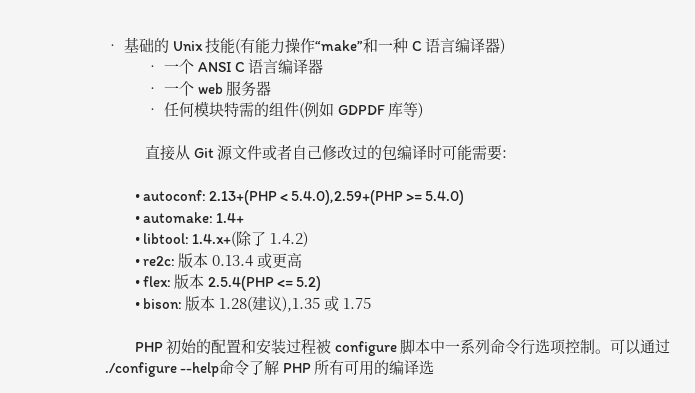• 基础的 Unix 技能(有能力操作“make”和一种 C 语言编译器)
          • 一个 ANSI C 语言编译器
          • 一个 web 服务器
          • 任何模块特需的组件(例如 GDPDF 库等)

          直接从 Git 源文件或者自己修改过的包编译时可能需要:

          • autoconf: 2.13+(PHP < 5.4.0),2.59+(PHP >= 5.4.0)
          • automake: 1.4+
          • libtool: 1.4.x+(除了 1.4.2)
          • re2c: 版本 0.13.4 或更高
          • flex: 版本 2.5.4(PHP <= 5.2)
          • bison: 版本 1.28(建议),1.35 或 1.75

          PHP 初始的配置和安装过程被 configure 脚本中一系列命令行选项控制。可以通过 ./configure --help命令了解 PHP 所有可用的编译选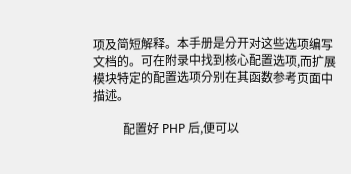项及简短解释。本手册是分开对这些选项编写文档的。可在附录中找到核心配置选项,而扩展模块特定的配置选项分别在其函数参考页面中描述。

          配置好 PHP 后,便可以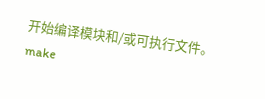开始编译模块和/或可执行文件。make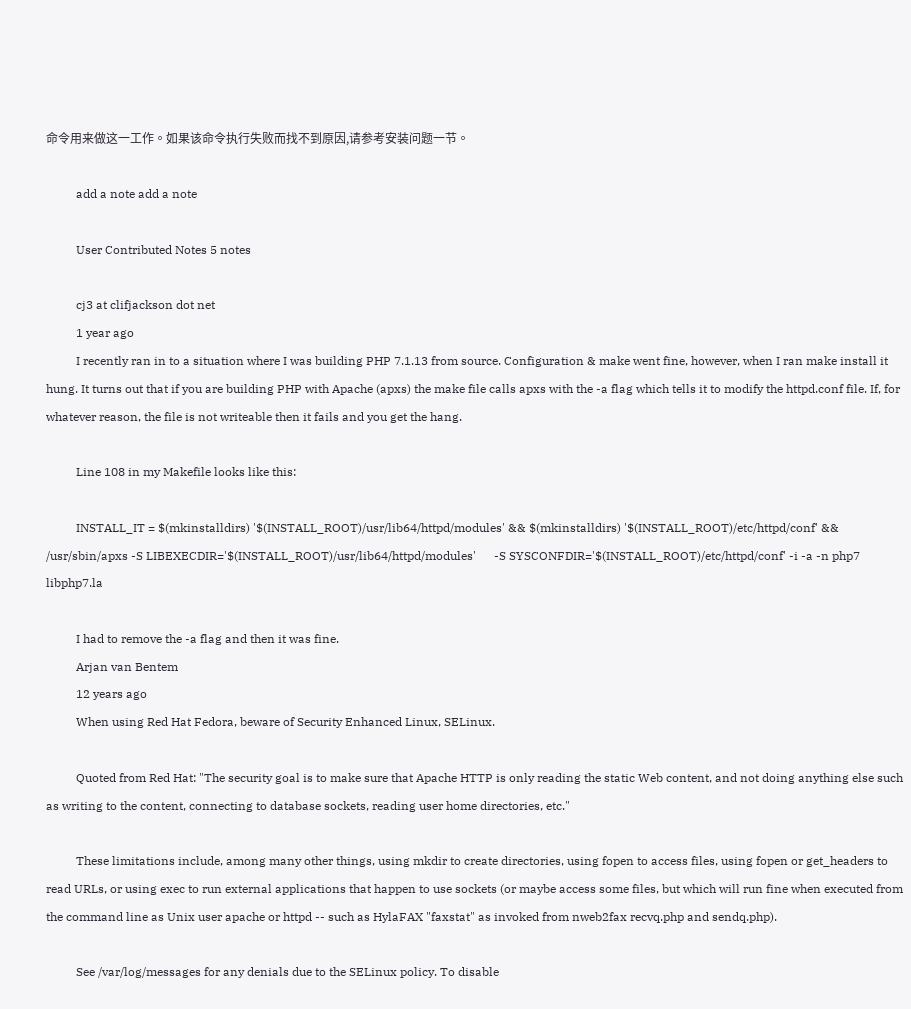命令用来做这一工作。如果该命令执行失败而找不到原因,请参考安装问题一节。

          add a note add a note

          User Contributed Notes 5 notes

          cj3 at clifjackson dot net
          1 year ago
          I recently ran in to a situation where I was building PHP 7.1.13 from source. Configuration & make went fine, however, when I ran make install it hung. It turns out that if you are building PHP with Apache (apxs) the make file calls apxs with the -a flag which tells it to modify the httpd.conf file. If, for whatever reason, the file is not writeable then it fails and you get the hang.

          Line 108 in my Makefile looks like this:

          INSTALL_IT = $(mkinstalldirs) '$(INSTALL_ROOT)/usr/lib64/httpd/modules' && $(mkinstalldirs) '$(INSTALL_ROOT)/etc/httpd/conf' && /usr/sbin/apxs -S LIBEXECDIR='$(INSTALL_ROOT)/usr/lib64/httpd/modules'      -S SYSCONFDIR='$(INSTALL_ROOT)/etc/httpd/conf' -i -a -n php7 libphp7.la

          I had to remove the -a flag and then it was fine.
          Arjan van Bentem
          12 years ago
          When using Red Hat Fedora, beware of Security Enhanced Linux, SELinux.

          Quoted from Red Hat: "The security goal is to make sure that Apache HTTP is only reading the static Web content, and not doing anything else such as writing to the content, connecting to database sockets, reading user home directories, etc."

          These limitations include, among many other things, using mkdir to create directories, using fopen to access files, using fopen or get_headers to read URLs, or using exec to run external applications that happen to use sockets (or maybe access some files, but which will run fine when executed from the command line as Unix user apache or httpd -- such as HylaFAX "faxstat" as invoked from nweb2fax recvq.php and sendq.php).

          See /var/log/messages for any denials due to the SELinux policy. To disable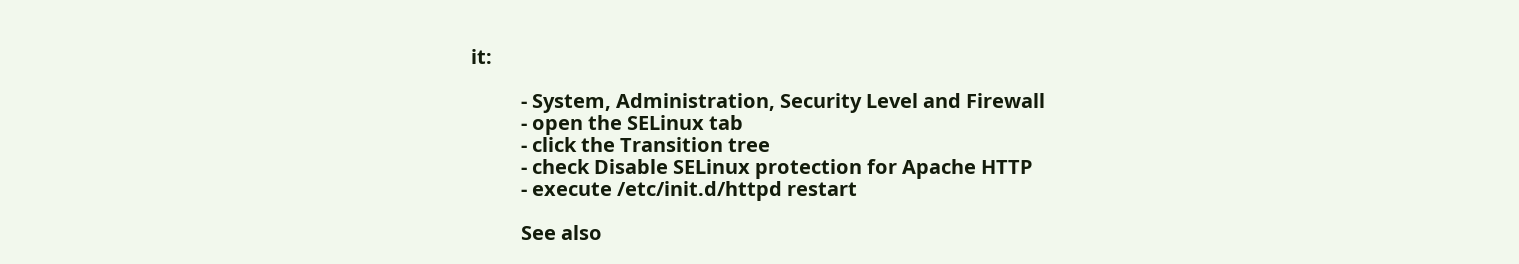it:

          - System, Administration, Security Level and Firewall
          - open the SELinux tab
          - click the Transition tree
          - check Disable SELinux protection for Apache HTTP
          - execute /etc/init.d/httpd restart

          See also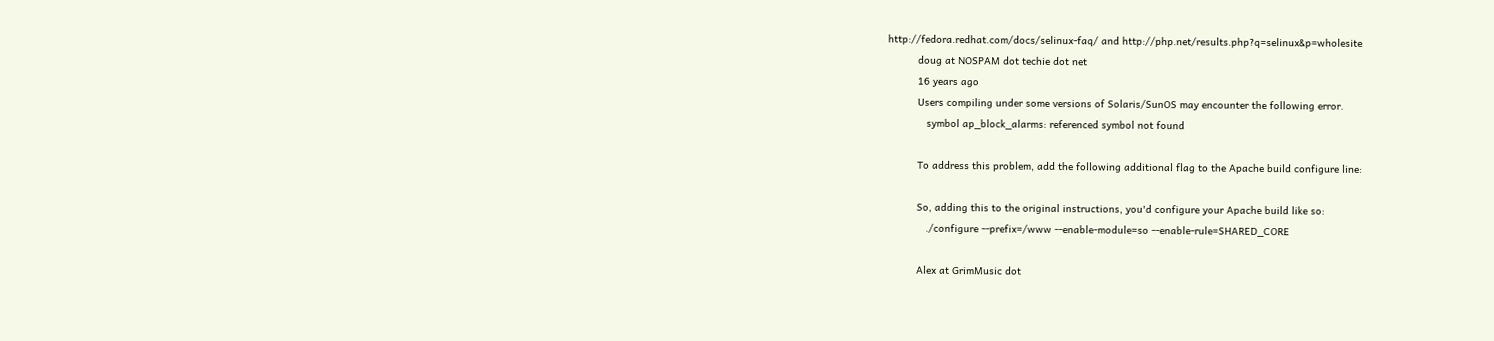http://fedora.redhat.com/docs/selinux-faq/ and http://php.net/results.php?q=selinux&p=wholesite
          doug at NOSPAM dot techie dot net
          16 years ago
          Users compiling under some versions of Solaris/SunOS may encounter the following error.
             symbol ap_block_alarms: referenced symbol not found

          To address this problem, add the following additional flag to the Apache build configure line:

          So, adding this to the original instructions, you'd configure your Apache build like so:
             ./configure --prefix=/www --enable-module=so --enable-rule=SHARED_CORE

          Alex at GrimMusic dot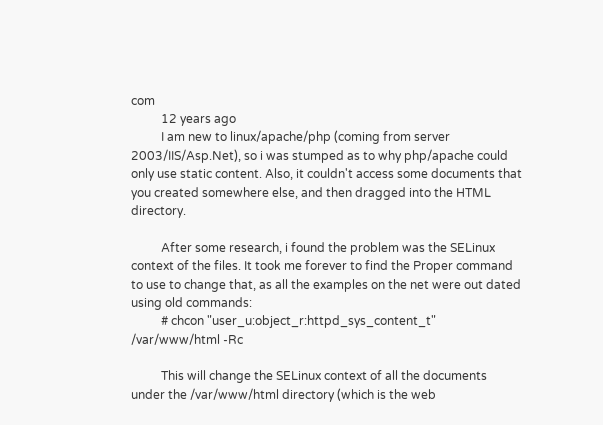com
          12 years ago
          I am new to linux/apache/php (coming from server 2003/IIS/Asp.Net), so i was stumped as to why php/apache could only use static content. Also, it couldn't access some documents that you created somewhere else, and then dragged into the HTML directory.

          After some research, i found the problem was the SELinux context of the files. It took me forever to find the Proper command to use to change that, as all the examples on the net were out dated using old commands:
          # chcon "user_u:object_r:httpd_sys_content_t" /var/www/html -Rc

          This will change the SELinux context of all the documents under the /var/www/html directory (which is the web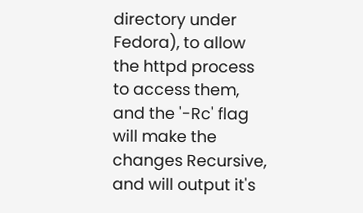directory under Fedora), to allow the httpd process to access them, and the '-Rc' flag will make the changes Recursive, and will output it's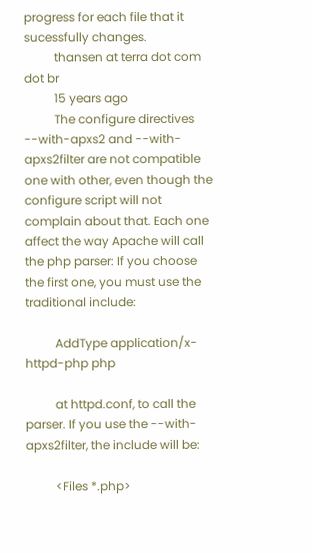progress for each file that it sucessfully changes.
          thansen at terra dot com dot br
          15 years ago
          The configure directives --with-apxs2 and --with-apxs2filter are not compatible one with other, even though the configure script will not complain about that. Each one affect the way Apache will call the php parser: If you choose the first one, you must use the traditional include:

          AddType application/x-httpd-php php

          at httpd.conf, to call the parser. If you use the --with-apxs2filter, the include will be:

          <Files *.php>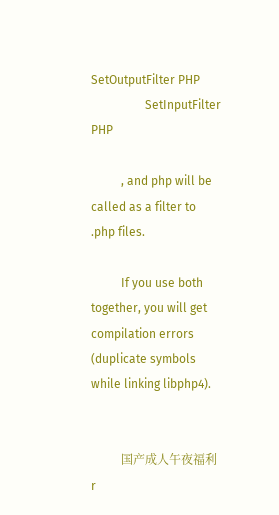SetOutputFilter PHP
                  SetInputFilter  PHP

          , and php will be called as a filter to .php files.

          If you use both together, you will get compilation errors (duplicate symbols while linking libphp4).


          国产成人午夜福利r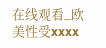在线观看_欧美性受xxxx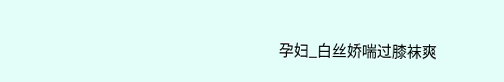孕妇_白丝娇喘过膝袜爽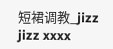短裙调教_jizz jizz xxxx